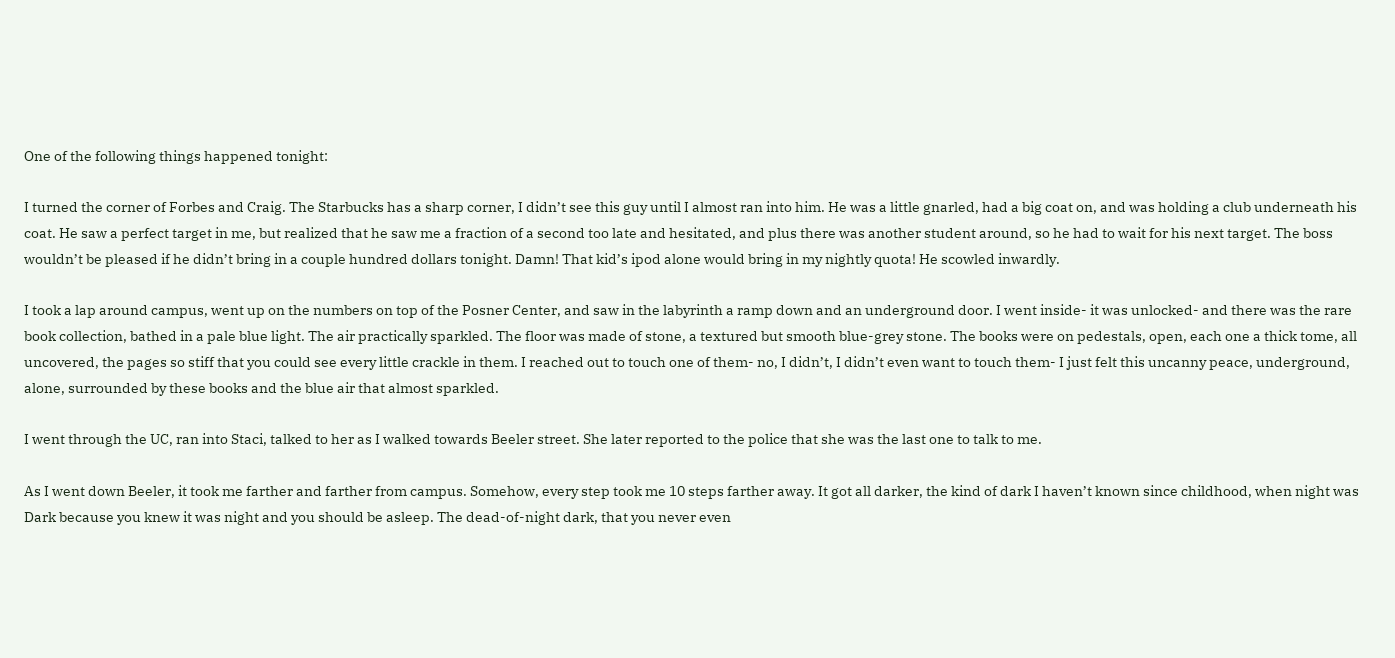One of the following things happened tonight:

I turned the corner of Forbes and Craig. The Starbucks has a sharp corner, I didn’t see this guy until I almost ran into him. He was a little gnarled, had a big coat on, and was holding a club underneath his coat. He saw a perfect target in me, but realized that he saw me a fraction of a second too late and hesitated, and plus there was another student around, so he had to wait for his next target. The boss wouldn’t be pleased if he didn’t bring in a couple hundred dollars tonight. Damn! That kid’s ipod alone would bring in my nightly quota! He scowled inwardly.

I took a lap around campus, went up on the numbers on top of the Posner Center, and saw in the labyrinth a ramp down and an underground door. I went inside- it was unlocked- and there was the rare book collection, bathed in a pale blue light. The air practically sparkled. The floor was made of stone, a textured but smooth blue-grey stone. The books were on pedestals, open, each one a thick tome, all uncovered, the pages so stiff that you could see every little crackle in them. I reached out to touch one of them- no, I didn’t, I didn’t even want to touch them- I just felt this uncanny peace, underground, alone, surrounded by these books and the blue air that almost sparkled.

I went through the UC, ran into Staci, talked to her as I walked towards Beeler street. She later reported to the police that she was the last one to talk to me.

As I went down Beeler, it took me farther and farther from campus. Somehow, every step took me 10 steps farther away. It got all darker, the kind of dark I haven’t known since childhood, when night was Dark because you knew it was night and you should be asleep. The dead-of-night dark, that you never even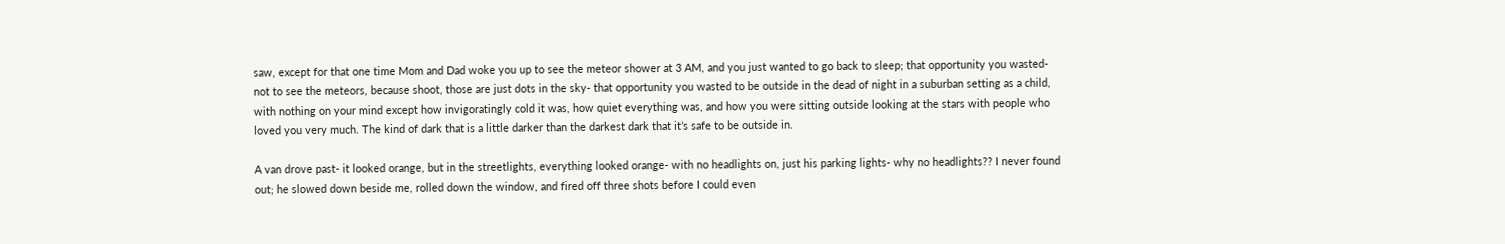saw, except for that one time Mom and Dad woke you up to see the meteor shower at 3 AM, and you just wanted to go back to sleep; that opportunity you wasted- not to see the meteors, because shoot, those are just dots in the sky- that opportunity you wasted to be outside in the dead of night in a suburban setting as a child, with nothing on your mind except how invigoratingly cold it was, how quiet everything was, and how you were sitting outside looking at the stars with people who loved you very much. The kind of dark that is a little darker than the darkest dark that it’s safe to be outside in.

A van drove past- it looked orange, but in the streetlights, everything looked orange- with no headlights on, just his parking lights- why no headlights?? I never found out; he slowed down beside me, rolled down the window, and fired off three shots before I could even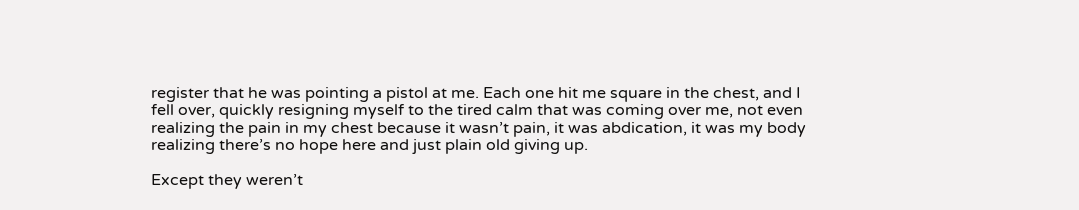register that he was pointing a pistol at me. Each one hit me square in the chest, and I fell over, quickly resigning myself to the tired calm that was coming over me, not even realizing the pain in my chest because it wasn’t pain, it was abdication, it was my body realizing there’s no hope here and just plain old giving up.

Except they weren’t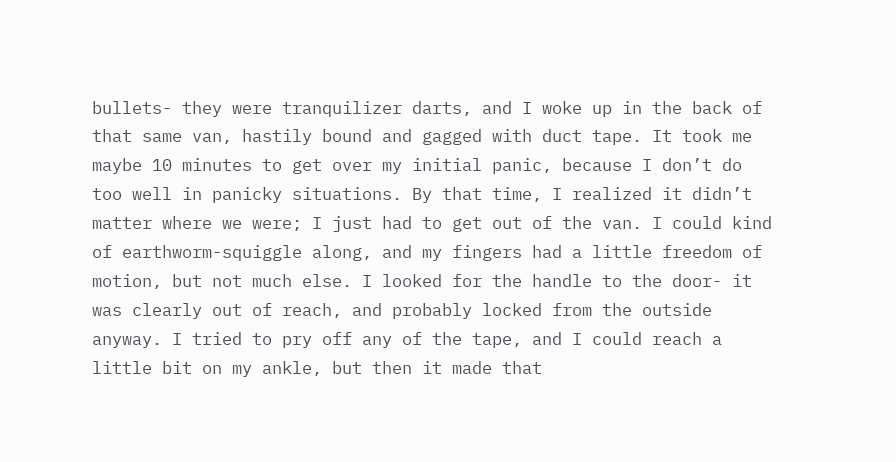bullets- they were tranquilizer darts, and I woke up in the back of that same van, hastily bound and gagged with duct tape. It took me maybe 10 minutes to get over my initial panic, because I don’t do too well in panicky situations. By that time, I realized it didn’t matter where we were; I just had to get out of the van. I could kind of earthworm-squiggle along, and my fingers had a little freedom of motion, but not much else. I looked for the handle to the door- it was clearly out of reach, and probably locked from the outside anyway. I tried to pry off any of the tape, and I could reach a little bit on my ankle, but then it made that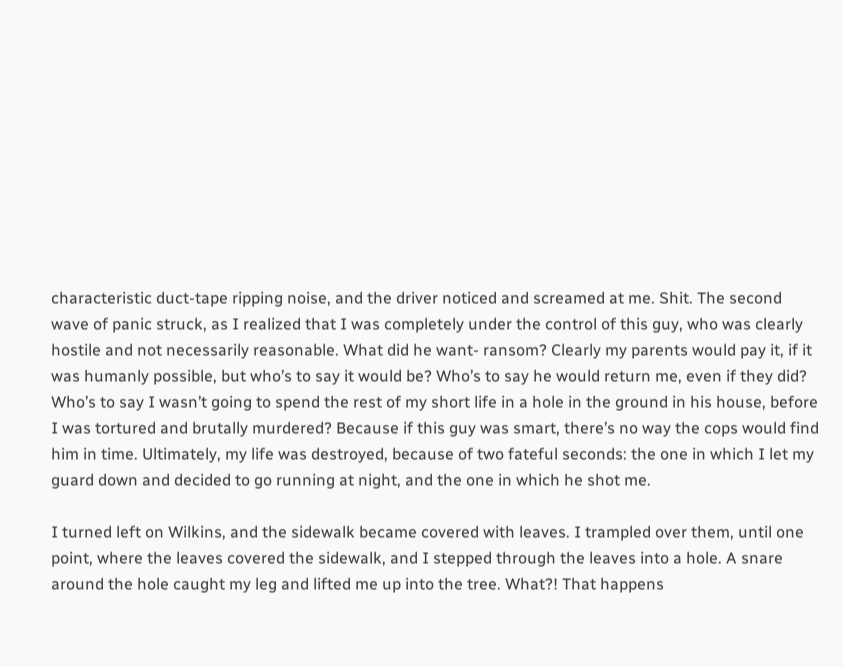characteristic duct-tape ripping noise, and the driver noticed and screamed at me. Shit. The second wave of panic struck, as I realized that I was completely under the control of this guy, who was clearly hostile and not necessarily reasonable. What did he want- ransom? Clearly my parents would pay it, if it was humanly possible, but who’s to say it would be? Who’s to say he would return me, even if they did? Who’s to say I wasn’t going to spend the rest of my short life in a hole in the ground in his house, before I was tortured and brutally murdered? Because if this guy was smart, there’s no way the cops would find him in time. Ultimately, my life was destroyed, because of two fateful seconds: the one in which I let my guard down and decided to go running at night, and the one in which he shot me.

I turned left on Wilkins, and the sidewalk became covered with leaves. I trampled over them, until one point, where the leaves covered the sidewalk, and I stepped through the leaves into a hole. A snare around the hole caught my leg and lifted me up into the tree. What?! That happens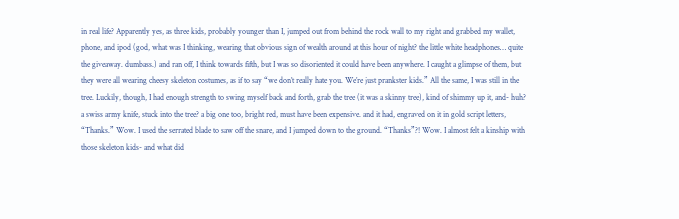in real life? Apparently yes, as three kids, probably younger than I, jumped out from behind the rock wall to my right and grabbed my wallet, phone, and ipod (god, what was I thinking, wearing that obvious sign of wealth around at this hour of night? the little white headphones… quite the giveaway. dumbass.) and ran off, I think towards fifth, but I was so disoriented it could have been anywhere. I caught a glimpse of them, but they were all wearing cheesy skeleton costumes, as if to say “we don’t really hate you. We’re just prankster kids.” All the same, I was still in the tree. Luckily, though, I had enough strength to swing myself back and forth, grab the tree (it was a skinny tree), kind of shimmy up it, and- huh? a swiss army knife, stuck into the tree? a big one too, bright red, must have been expensive. and it had, engraved on it in gold script letters, “Thanks.” Wow. I used the serrated blade to saw off the snare, and I jumped down to the ground. “Thanks”?! Wow. I almost felt a kinship with those skeleton kids- and what did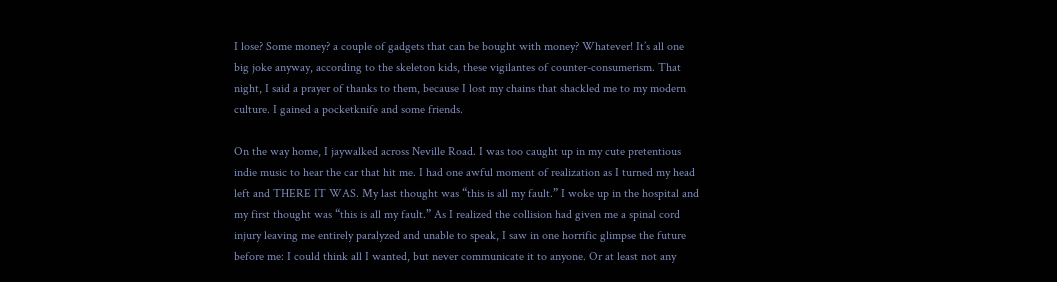I lose? Some money? a couple of gadgets that can be bought with money? Whatever! It’s all one big joke anyway, according to the skeleton kids, these vigilantes of counter-consumerism. That night, I said a prayer of thanks to them, because I lost my chains that shackled me to my modern culture. I gained a pocketknife and some friends.

On the way home, I jaywalked across Neville Road. I was too caught up in my cute pretentious indie music to hear the car that hit me. I had one awful moment of realization as I turned my head left and THERE IT WAS. My last thought was “this is all my fault.” I woke up in the hospital and my first thought was “this is all my fault.” As I realized the collision had given me a spinal cord injury leaving me entirely paralyzed and unable to speak, I saw in one horrific glimpse the future before me: I could think all I wanted, but never communicate it to anyone. Or at least not any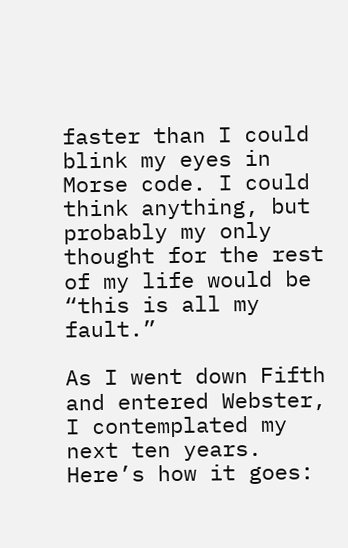faster than I could blink my eyes in Morse code. I could think anything, but probably my only thought for the rest of my life would be “this is all my fault.”

As I went down Fifth and entered Webster, I contemplated my next ten years. Here’s how it goes: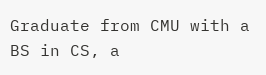Graduate from CMU with a BS in CS, a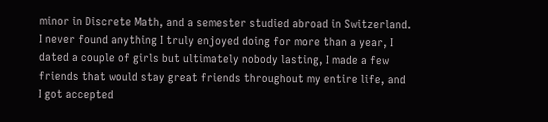minor in Discrete Math, and a semester studied abroad in Switzerland. I never found anything I truly enjoyed doing for more than a year, I dated a couple of girls but ultimately nobody lasting, I made a few friends that would stay great friends throughout my entire life, and I got accepted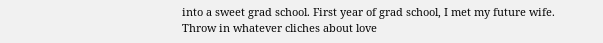into a sweet grad school. First year of grad school, I met my future wife. Throw in whatever cliches about love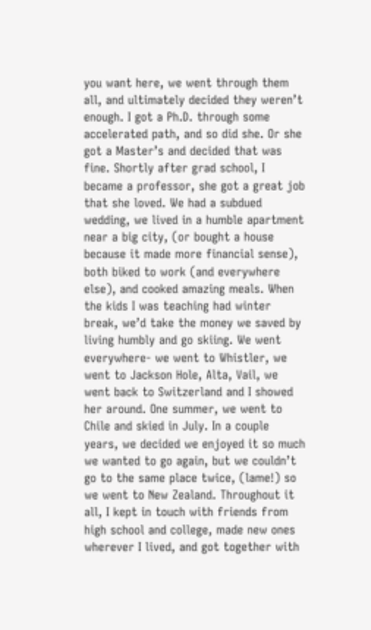you want here, we went through them all, and ultimately decided they weren’t enough. I got a Ph.D. through some accelerated path, and so did she. Or she got a Master’s and decided that was fine. Shortly after grad school, I became a professor, she got a great job that she loved. We had a subdued wedding, we lived in a humble apartment near a big city, (or bought a house because it made more financial sense), both biked to work (and everywhere else), and cooked amazing meals. When the kids I was teaching had winter break, we’d take the money we saved by living humbly and go skiing. We went everywhere- we went to Whistler, we went to Jackson Hole, Alta, Vail, we went back to Switzerland and I showed her around. One summer, we went to Chile and skied in July. In a couple years, we decided we enjoyed it so much we wanted to go again, but we couldn’t go to the same place twice, (lame!) so we went to New Zealand. Throughout it all, I kept in touch with friends from high school and college, made new ones wherever I lived, and got together with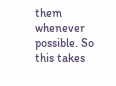them whenever possible. So this takes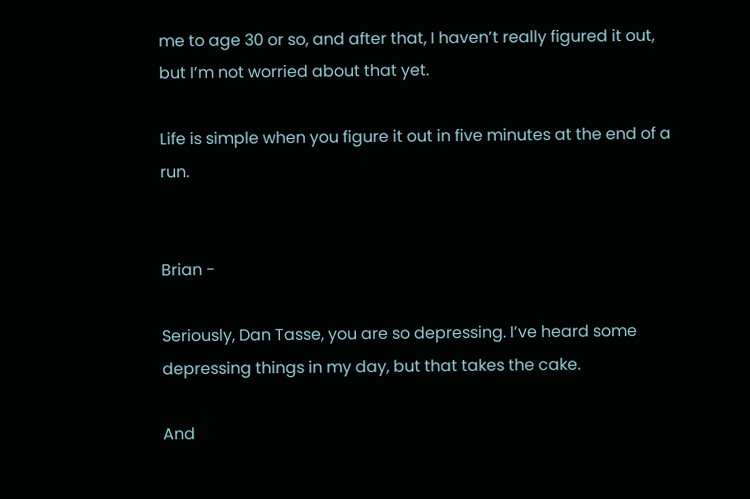me to age 30 or so, and after that, I haven’t really figured it out, but I’m not worried about that yet.

Life is simple when you figure it out in five minutes at the end of a run.


Brian -

Seriously, Dan Tasse, you are so depressing. I’ve heard some depressing things in my day, but that takes the cake.

And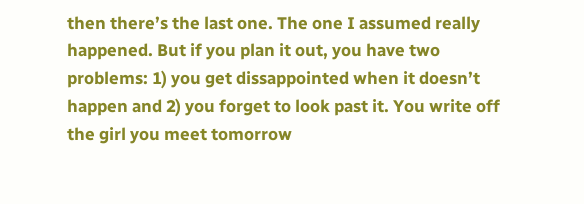then there’s the last one. The one I assumed really happened. But if you plan it out, you have two problems: 1) you get dissappointed when it doesn’t happen and 2) you forget to look past it. You write off the girl you meet tomorrow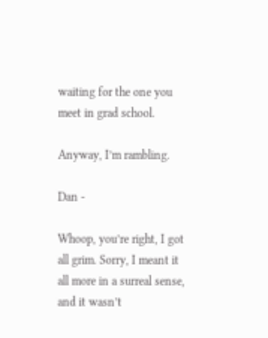waiting for the one you meet in grad school.

Anyway, I’m rambling.

Dan -

Whoop, you’re right, I got all grim. Sorry, I meant it all more in a surreal sense, and it wasn’t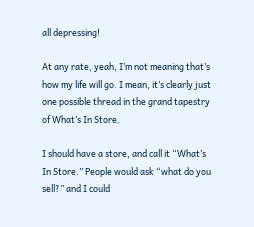all depressing!

At any rate, yeah, I’m not meaning that’s how my life will go. I mean, it’s clearly just one possible thread in the grand tapestry of What’s In Store.

I should have a store, and call it “What’s In Store.” People would ask “what do you sell?” and I could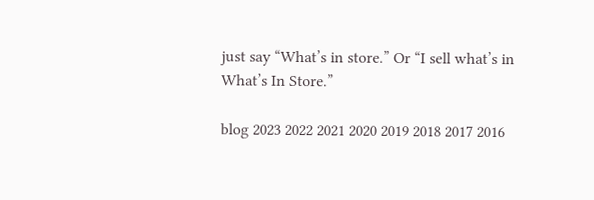just say “What’s in store.” Or “I sell what’s in What’s In Store.”

blog 2023 2022 2021 2020 2019 2018 2017 2016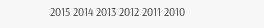2015 2014 2013 2012 2011 2010